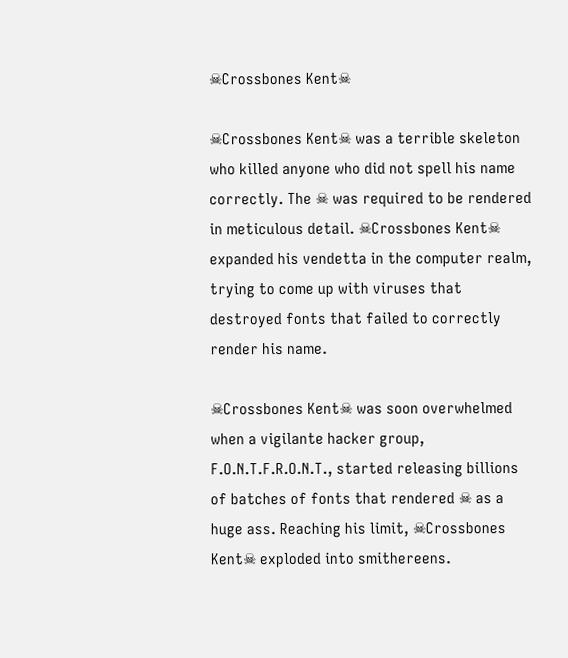☠Crossbones Kent☠

☠Crossbones Kent☠ was a terrible skeleton who killed anyone who did not spell his name correctly. The ☠ was required to be rendered in meticulous detail. ☠Crossbones Kent☠ expanded his vendetta in the computer realm, trying to come up with viruses that destroyed fonts that failed to correctly render his name.

☠Crossbones Kent☠ was soon overwhelmed when a vigilante hacker group, F.O.N.T.F.R.O.N.T., started releasing billions of batches of fonts that rendered ☠ as a huge ass. Reaching his limit, ☠Crossbones Kent☠ exploded into smithereens.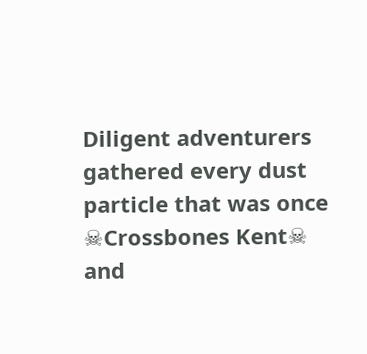Diligent adventurers gathered every dust particle that was once ☠Crossbones Kent☠ and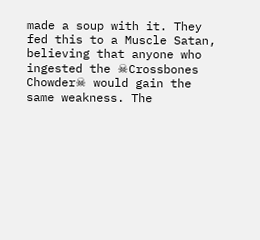made a soup with it. They fed this to a Muscle Satan, believing that anyone who ingested the ☠Crossbones Chowder☠ would gain the same weakness. The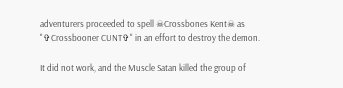adventurers proceeded to spell ☠Crossbones Kent☠ as "✞Crossbooner CUNT✞" in an effort to destroy the demon.

It did not work, and the Muscle Satan killed the group of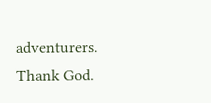adventurers. Thank God.